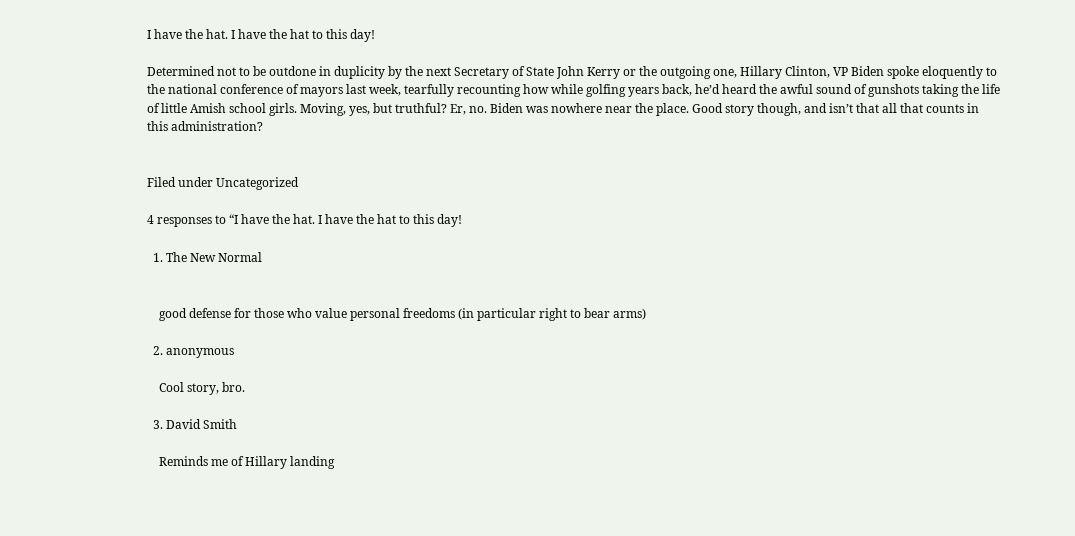I have the hat. I have the hat to this day!

Determined not to be outdone in duplicity by the next Secretary of State John Kerry or the outgoing one, Hillary Clinton, VP Biden spoke eloquently to the national conference of mayors last week, tearfully recounting how while golfing years back, he’d heard the awful sound of gunshots taking the life of little Amish school girls. Moving, yes, but truthful? Er, no. Biden was nowhere near the place. Good story though, and isn’t that all that counts in this administration?


Filed under Uncategorized

4 responses to “I have the hat. I have the hat to this day!

  1. The New Normal


    good defense for those who value personal freedoms (in particular right to bear arms)

  2. anonymous

    Cool story, bro.

  3. David Smith

    Reminds me of Hillary landing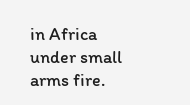in Africa under small arms fire.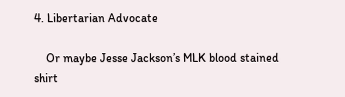4. Libertarian Advocate

    Or maybe Jesse Jackson’s MLK blood stained shirt